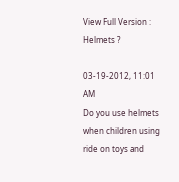View Full Version : Helmets ?

03-19-2012, 11:01 AM
Do you use helmets when children using ride on toys and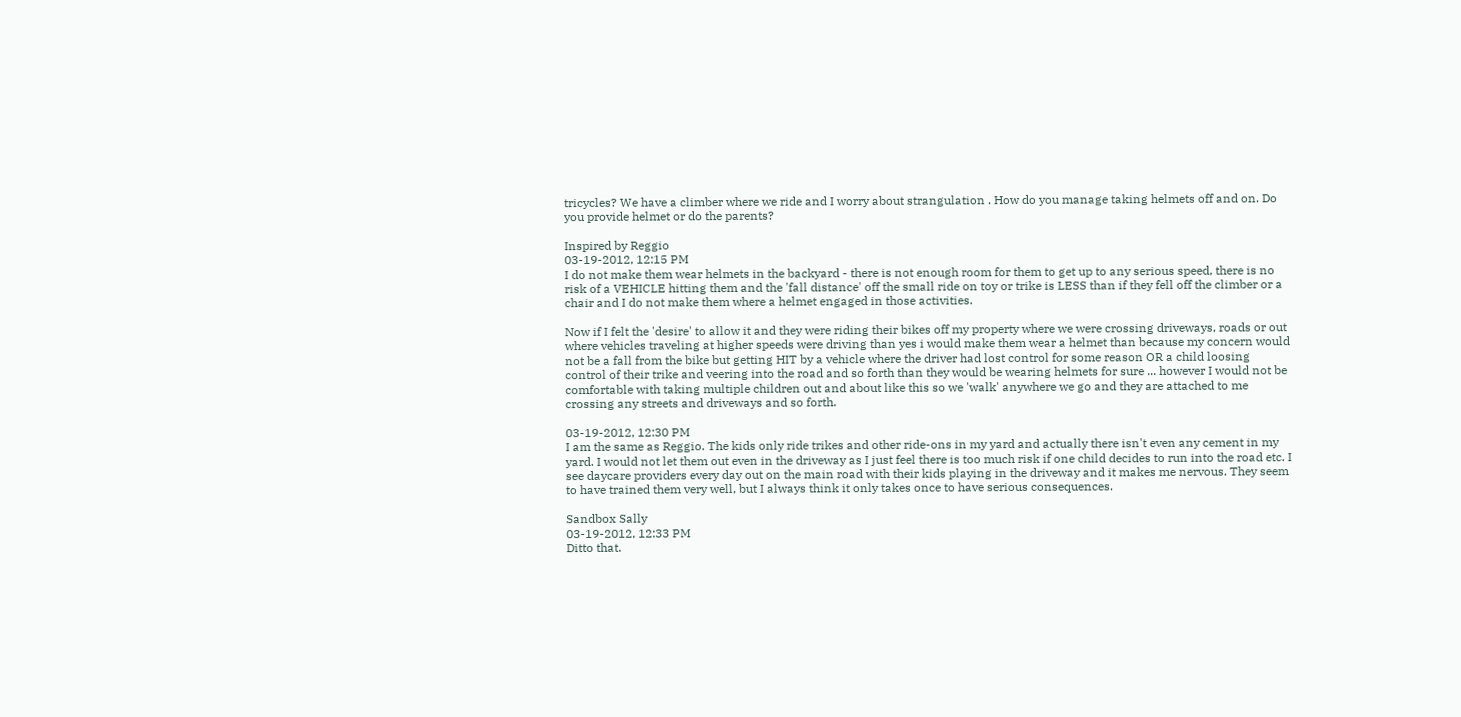tricycles? We have a climber where we ride and I worry about strangulation . How do you manage taking helmets off and on. Do you provide helmet or do the parents?

Inspired by Reggio
03-19-2012, 12:15 PM
I do not make them wear helmets in the backyard - there is not enough room for them to get up to any serious speed, there is no risk of a VEHICLE hitting them and the 'fall distance' off the small ride on toy or trike is LESS than if they fell off the climber or a chair and I do not make them where a helmet engaged in those activities.

Now if I felt the 'desire' to allow it and they were riding their bikes off my property where we were crossing driveways, roads or out where vehicles traveling at higher speeds were driving than yes i would make them wear a helmet than because my concern would not be a fall from the bike but getting HIT by a vehicle where the driver had lost control for some reason OR a child loosing control of their trike and veering into the road and so forth than they would be wearing helmets for sure ... however I would not be comfortable with taking multiple children out and about like this so we 'walk' anywhere we go and they are attached to me crossing any streets and driveways and so forth.

03-19-2012, 12:30 PM
I am the same as Reggio. The kids only ride trikes and other ride-ons in my yard and actually there isn't even any cement in my yard. I would not let them out even in the driveway as I just feel there is too much risk if one child decides to run into the road etc. I see daycare providers every day out on the main road with their kids playing in the driveway and it makes me nervous. They seem to have trained them very well, but I always think it only takes once to have serious consequences.

Sandbox Sally
03-19-2012, 12:33 PM
Ditto that.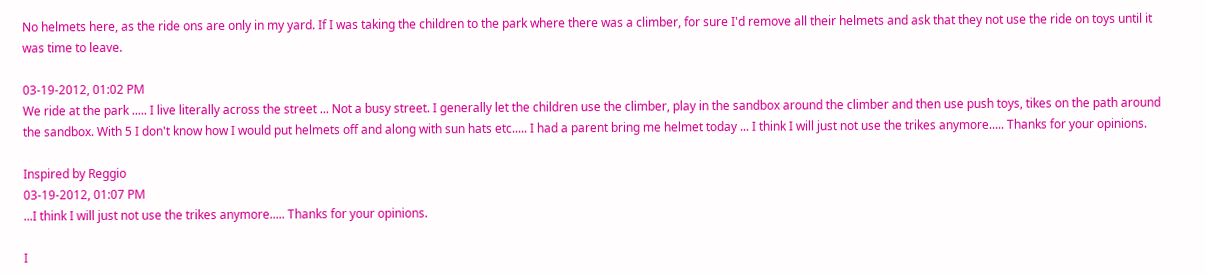No helmets here, as the ride ons are only in my yard. If I was taking the children to the park where there was a climber, for sure I'd remove all their helmets and ask that they not use the ride on toys until it was time to leave.

03-19-2012, 01:02 PM
We ride at the park ..... I live literally across the street ... Not a busy street. I generally let the children use the climber, play in the sandbox around the climber and then use push toys, tikes on the path around the sandbox. With 5 I don't know how I would put helmets off and along with sun hats etc..... I had a parent bring me helmet today ... I think I will just not use the trikes anymore..... Thanks for your opinions.

Inspired by Reggio
03-19-2012, 01:07 PM
...I think I will just not use the trikes anymore..... Thanks for your opinions.

I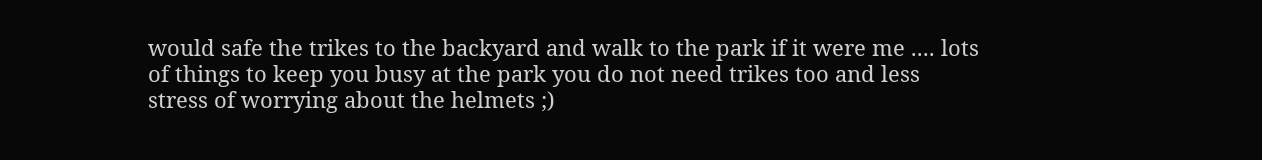would safe the trikes to the backyard and walk to the park if it were me .... lots of things to keep you busy at the park you do not need trikes too and less stress of worrying about the helmets ;)